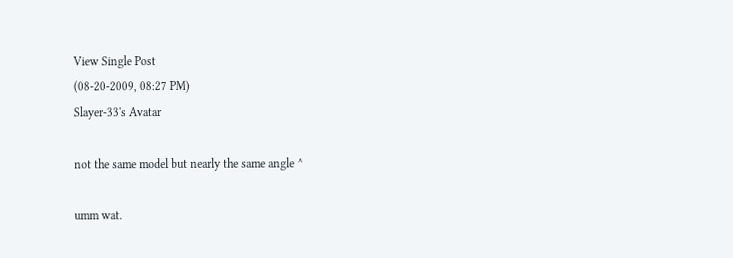View Single Post
(08-20-2009, 08:27 PM)
Slayer-33's Avatar

not the same model but nearly the same angle ^

umm wat.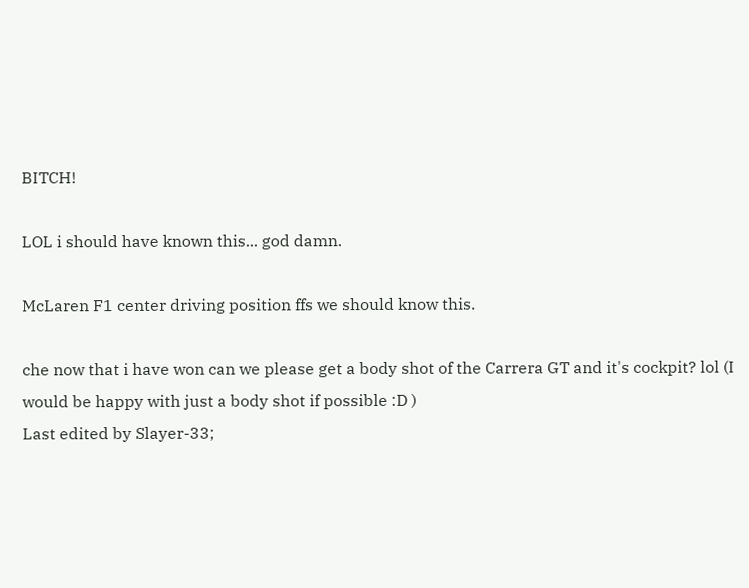BITCH!

LOL i should have known this... god damn.

McLaren F1 center driving position ffs we should know this.

che now that i have won can we please get a body shot of the Carrera GT and it's cockpit? lol (I would be happy with just a body shot if possible :D )
Last edited by Slayer-33;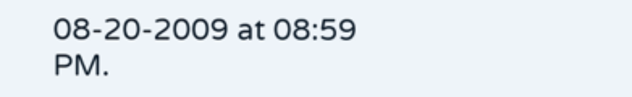08-20-2009 at 08:59 PM.